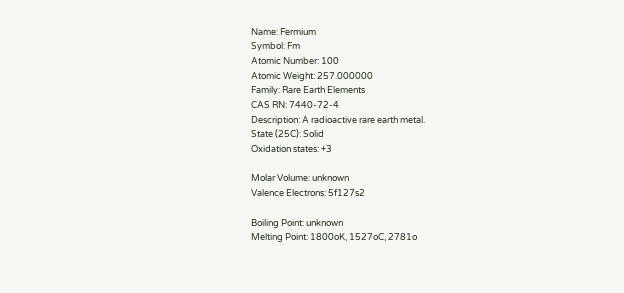Name: Fermium
Symbol: Fm
Atomic Number: 100
Atomic Weight: 257.000000
Family: Rare Earth Elements
CAS RN: 7440-72-4
Description: A radioactive rare earth metal.
State (25C): Solid
Oxidation states: +3

Molar Volume: unknown
Valence Electrons: 5f127s2

Boiling Point: unknown
Melting Point: 1800oK, 1527oC, 2781o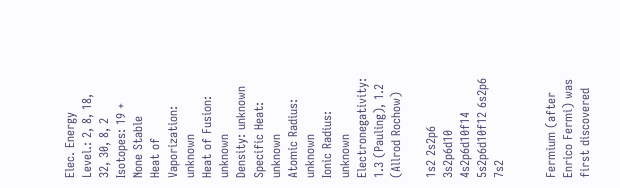Elec. Energy Level.: 2, 8, 18, 32, 30, 8, 2
Isotopes: 19 + None Stable
Heat of Vaporization: unknown
Heat of Fusion: unknown
Density: unknown
Specific Heat: unknown
Atomic Radius: unknown
Ionic Radius: unknown
Electronegativity: 1.3 (Pauling), 1.2 (Allrod Rochow)

1s2 2s2p6 3s2p6d10 4s2p6d10f14 5s2p6d10f12 6s2p6 7s2


Fermium (after Enrico Fermi) was first discovered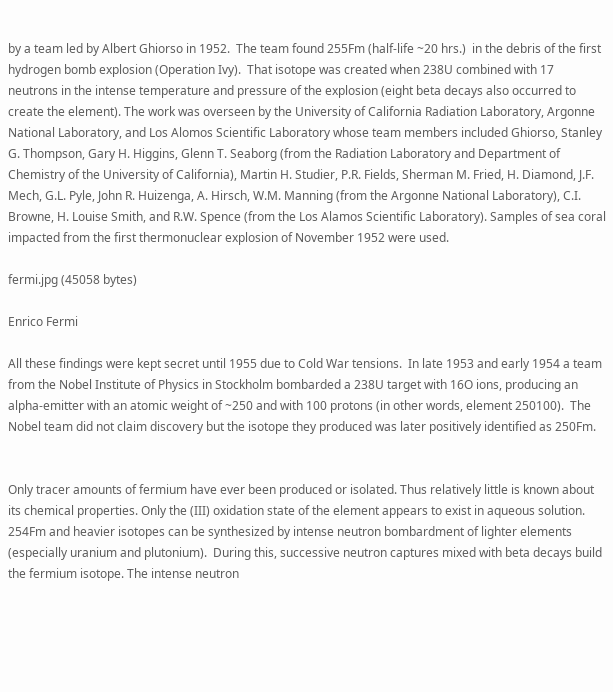by a team led by Albert Ghiorso in 1952.  The team found 255Fm (half-life ~20 hrs.)  in the debris of the first hydrogen bomb explosion (Operation Ivy).  That isotope was created when 238U combined with 17 neutrons in the intense temperature and pressure of the explosion (eight beta decays also occurred to create the element). The work was overseen by the University of California Radiation Laboratory, Argonne National Laboratory, and Los Alomos Scientific Laboratory whose team members included Ghiorso, Stanley G. Thompson, Gary H. Higgins, Glenn T. Seaborg (from the Radiation Laboratory and Department of Chemistry of the University of California), Martin H. Studier, P.R. Fields, Sherman M. Fried, H. Diamond, J.F. Mech, G.L. Pyle, John R. Huizenga, A. Hirsch, W.M. Manning (from the Argonne National Laboratory), C.I. Browne, H. Louise Smith, and R.W. Spence (from the Los Alamos Scientific Laboratory). Samples of sea coral impacted from the first thermonuclear explosion of November 1952 were used.

fermi.jpg (45058 bytes)

Enrico Fermi

All these findings were kept secret until 1955 due to Cold War tensions.  In late 1953 and early 1954 a team from the Nobel Institute of Physics in Stockholm bombarded a 238U target with 16O ions, producing an alpha-emitter with an atomic weight of ~250 and with 100 protons (in other words, element 250100).  The Nobel team did not claim discovery but the isotope they produced was later positively identified as 250Fm.


Only tracer amounts of fermium have ever been produced or isolated. Thus relatively little is known about its chemical properties. Only the (III) oxidation state of the element appears to exist in aqueous solution. 254Fm and heavier isotopes can be synthesized by intense neutron bombardment of lighter elements (especially uranium and plutonium).  During this, successive neutron captures mixed with beta decays build the fermium isotope. The intense neutron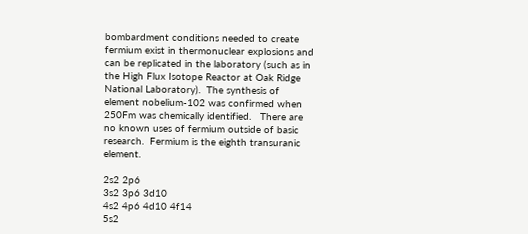bombardment conditions needed to create fermium exist in thermonuclear explosions and can be replicated in the laboratory (such as in the High Flux Isotope Reactor at Oak Ridge National Laboratory).  The synthesis of element nobelium-102 was confirmed when 250Fm was chemically identified.   There are no known uses of fermium outside of basic research.  Fermium is the eighth transuranic element.

2s2 2p6
3s2 3p6 3d10
4s2 4p6 4d10 4f14
5s2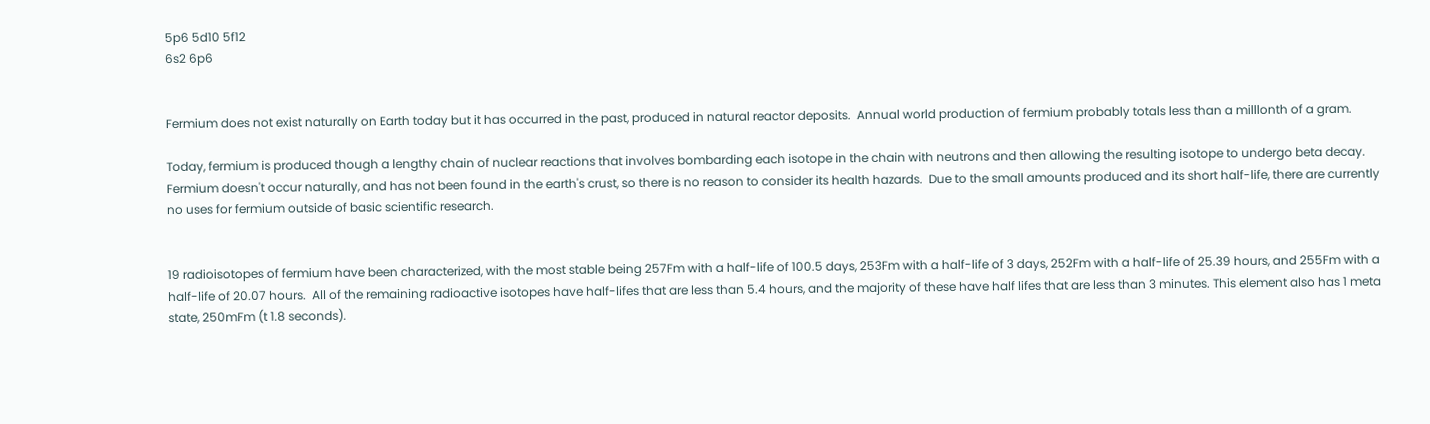5p6 5d10 5f12
6s2 6p6


Fermium does not exist naturally on Earth today but it has occurred in the past, produced in natural reactor deposits.  Annual world production of fermium probably totals less than a milllonth of a gram.

Today, fermium is produced though a lengthy chain of nuclear reactions that involves bombarding each isotope in the chain with neutrons and then allowing the resulting isotope to undergo beta decay.  Fermium doesn't occur naturally, and has not been found in the earth's crust, so there is no reason to consider its health hazards.  Due to the small amounts produced and its short half-life, there are currently no uses for fermium outside of basic scientific research.


19 radioisotopes of fermium have been characterized, with the most stable being 257Fm with a half-life of 100.5 days, 253Fm with a half-life of 3 days, 252Fm with a half-life of 25.39 hours, and 255Fm with a half-life of 20.07 hours.  All of the remaining radioactive isotopes have half-lifes that are less than 5.4 hours, and the majority of these have half lifes that are less than 3 minutes. This element also has 1 meta state, 250mFm (t 1.8 seconds).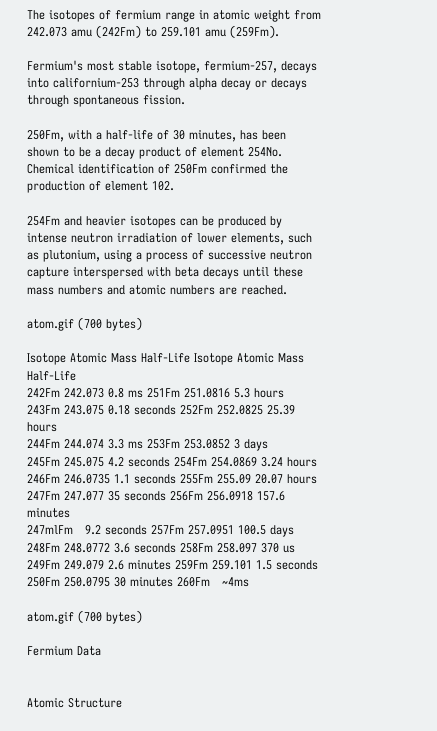The isotopes of fermium range in atomic weight from 242.073 amu (242Fm) to 259.101 amu (259Fm).

Fermium's most stable isotope, fermium-257, decays into californium-253 through alpha decay or decays through spontaneous fission.

250Fm, with a half-life of 30 minutes, has been shown to be a decay product of element 254No. Chemical identification of 250Fm confirmed the production of element 102.

254Fm and heavier isotopes can be produced by intense neutron irradiation of lower elements, such as plutonium, using a process of successive neutron capture interspersed with beta decays until these mass numbers and atomic numbers are reached.

atom.gif (700 bytes)

Isotope Atomic Mass Half-Life Isotope Atomic Mass Half-Life
242Fm 242.073 0.8 ms 251Fm 251.0816 5.3 hours
243Fm 243.075 0.18 seconds 252Fm 252.0825 25.39 hours
244Fm 244.074 3.3 ms 253Fm 253.0852 3 days
245Fm 245.075 4.2 seconds 254Fm 254.0869 3.24 hours
246Fm 246.0735 1.1 seconds 255Fm 255.09 20.07 hours
247Fm 247.077 35 seconds 256Fm 256.0918 157.6 minutes
247mlFm   9.2 seconds 257Fm 257.0951 100.5 days
248Fm 248.0772 3.6 seconds 258Fm 258.097 370 us
249Fm 249.079 2.6 minutes 259Fm 259.101 1.5 seconds
250Fm 250.0795 30 minutes 260Fm   ~4ms

atom.gif (700 bytes)

Fermium Data


Atomic Structure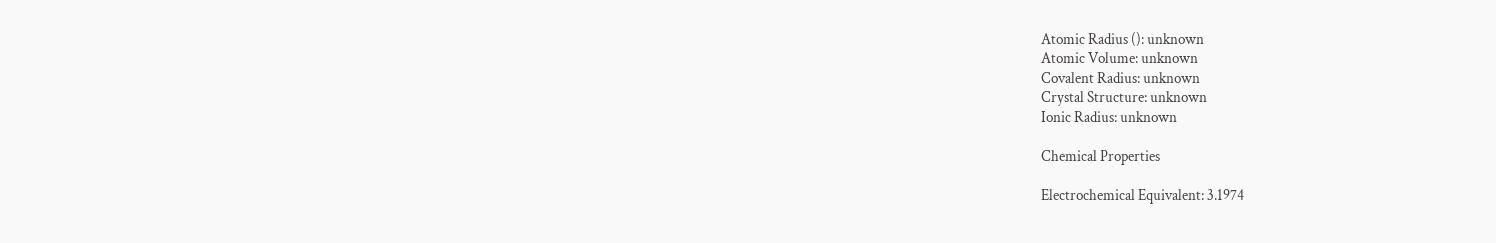Atomic Radius (): unknown
Atomic Volume: unknown
Covalent Radius: unknown
Crystal Structure: unknown
Ionic Radius: unknown

Chemical Properties

Electrochemical Equivalent: 3.1974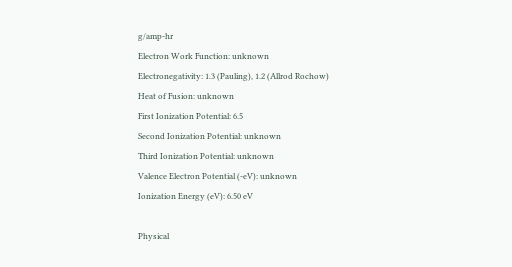g/amp-hr
Electron Work Function: unknown
Electronegativity: 1.3 (Pauling), 1.2 (Allrod Rochow)
Heat of Fusion: unknown
First Ionization Potential: 6.5
Second Ionization Potential: unknown
Third Ionization Potential: unknown
Valence Electron Potential (-eV): unknown
Ionization Energy (eV): 6.50 eV

Physical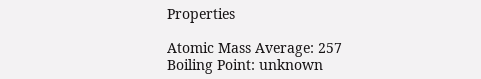Properties

Atomic Mass Average: 257
Boiling Point: unknown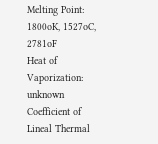Melting Point: 1800oK, 1527oC, 2781oF
Heat of Vaporization: unknown
Coefficient of Lineal Thermal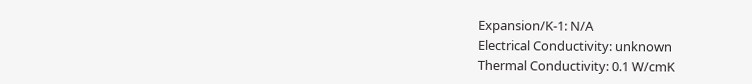Expansion/K-1: N/A
Electrical Conductivity: unknown
Thermal Conductivity: 0.1 W/cmK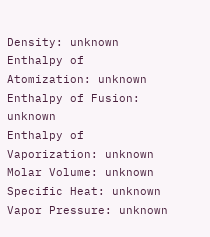Density: unknown
Enthalpy of Atomization: unknown
Enthalpy of Fusion: unknown
Enthalpy of Vaporization: unknown
Molar Volume: unknown
Specific Heat: unknown
Vapor Pressure: unknown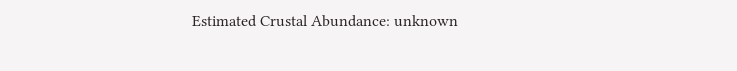Estimated Crustal Abundance: unknown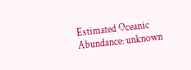Estimated Oceanic Abundance: unknown